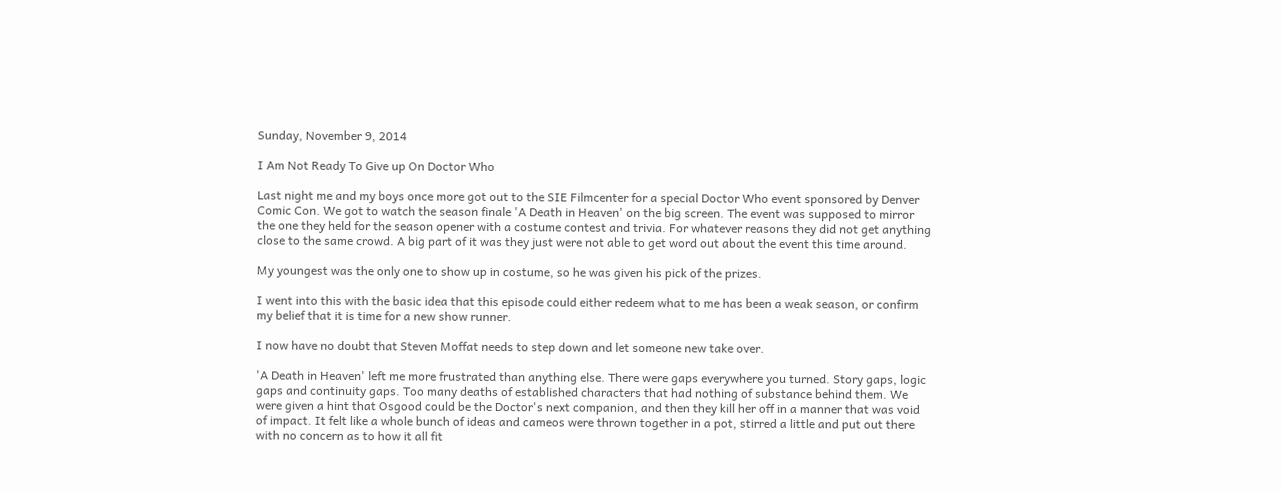Sunday, November 9, 2014

I Am Not Ready To Give up On Doctor Who

Last night me and my boys once more got out to the SIE Filmcenter for a special Doctor Who event sponsored by Denver Comic Con. We got to watch the season finale 'A Death in Heaven' on the big screen. The event was supposed to mirror the one they held for the season opener with a costume contest and trivia. For whatever reasons they did not get anything close to the same crowd. A big part of it was they just were not able to get word out about the event this time around.

My youngest was the only one to show up in costume, so he was given his pick of the prizes.

I went into this with the basic idea that this episode could either redeem what to me has been a weak season, or confirm my belief that it is time for a new show runner.

I now have no doubt that Steven Moffat needs to step down and let someone new take over.

'A Death in Heaven' left me more frustrated than anything else. There were gaps everywhere you turned. Story gaps, logic gaps and continuity gaps. Too many deaths of established characters that had nothing of substance behind them. We were given a hint that Osgood could be the Doctor's next companion, and then they kill her off in a manner that was void of impact. It felt like a whole bunch of ideas and cameos were thrown together in a pot, stirred a little and put out there with no concern as to how it all fit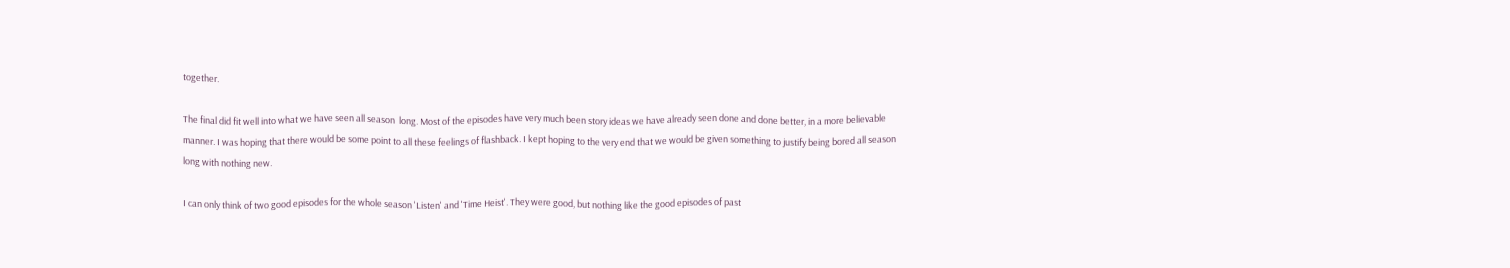together.

The final did fit well into what we have seen all season  long. Most of the episodes have very much been story ideas we have already seen done and done better, in a more believable manner. I was hoping that there would be some point to all these feelings of flashback. I kept hoping to the very end that we would be given something to justify being bored all season long with nothing new.

I can only think of two good episodes for the whole season 'Listen' and 'Time Heist'. They were good, but nothing like the good episodes of past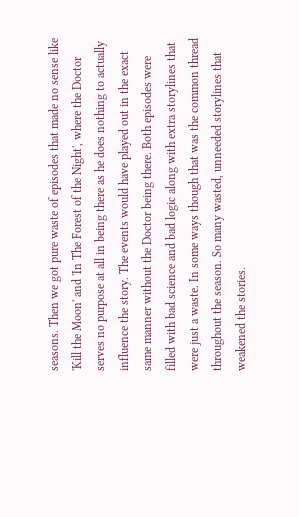seasons. Then we got pure waste of episodes that made no sense like 'Kill the Moon' and 'In The Forest of the Night', where the Doctor serves no purpose at all in being there as he does nothing to actually influence the story. The events would have played out in the exact same manner without the Doctor being there. Both episodes were filled with bad science and bad logic along with extra storylines that were just a waste. In some ways though that was the common thread throughout the season. So many wasted, unneeded storylines that weakened the stories.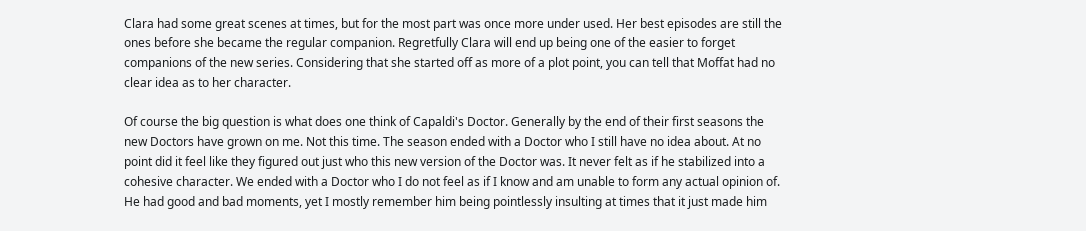Clara had some great scenes at times, but for the most part was once more under used. Her best episodes are still the ones before she became the regular companion. Regretfully Clara will end up being one of the easier to forget companions of the new series. Considering that she started off as more of a plot point, you can tell that Moffat had no clear idea as to her character.

Of course the big question is what does one think of Capaldi's Doctor. Generally by the end of their first seasons the new Doctors have grown on me. Not this time. The season ended with a Doctor who I still have no idea about. At no point did it feel like they figured out just who this new version of the Doctor was. It never felt as if he stabilized into a cohesive character. We ended with a Doctor who I do not feel as if I know and am unable to form any actual opinion of. He had good and bad moments, yet I mostly remember him being pointlessly insulting at times that it just made him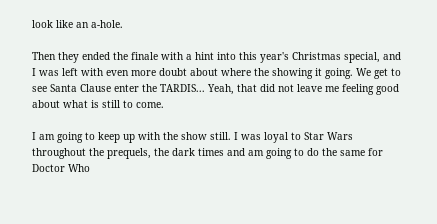look like an a-hole.

Then they ended the finale with a hint into this year's Christmas special, and I was left with even more doubt about where the showing it going. We get to see Santa Clause enter the TARDIS... Yeah, that did not leave me feeling good about what is still to come.

I am going to keep up with the show still. I was loyal to Star Wars throughout the prequels, the dark times and am going to do the same for Doctor Who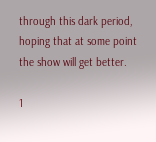through this dark period, hoping that at some point the show will get better.

1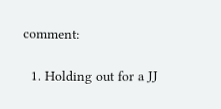comment:

  1. Holding out for a JJ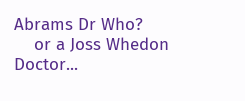Abrams Dr Who?
    or a Joss Whedon Doctor...